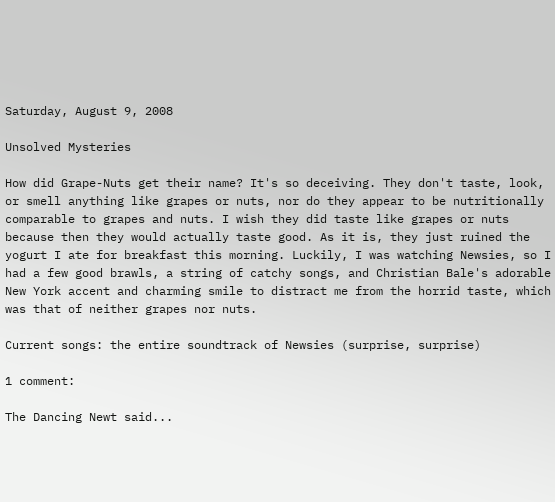Saturday, August 9, 2008

Unsolved Mysteries

How did Grape-Nuts get their name? It's so deceiving. They don't taste, look, or smell anything like grapes or nuts, nor do they appear to be nutritionally comparable to grapes and nuts. I wish they did taste like grapes or nuts because then they would actually taste good. As it is, they just ruined the yogurt I ate for breakfast this morning. Luckily, I was watching Newsies, so I had a few good brawls, a string of catchy songs, and Christian Bale's adorable New York accent and charming smile to distract me from the horrid taste, which was that of neither grapes nor nuts.

Current songs: the entire soundtrack of Newsies (surprise, surprise)

1 comment:

The Dancing Newt said...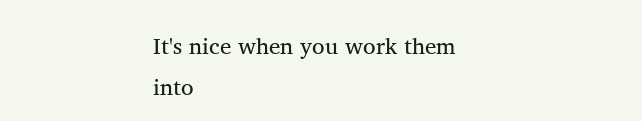It's nice when you work them into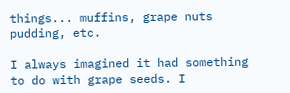things... muffins, grape nuts pudding, etc.

I always imagined it had something to do with grape seeds. I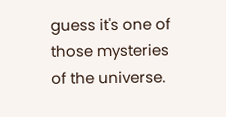guess it's one of those mysteries of the universe.